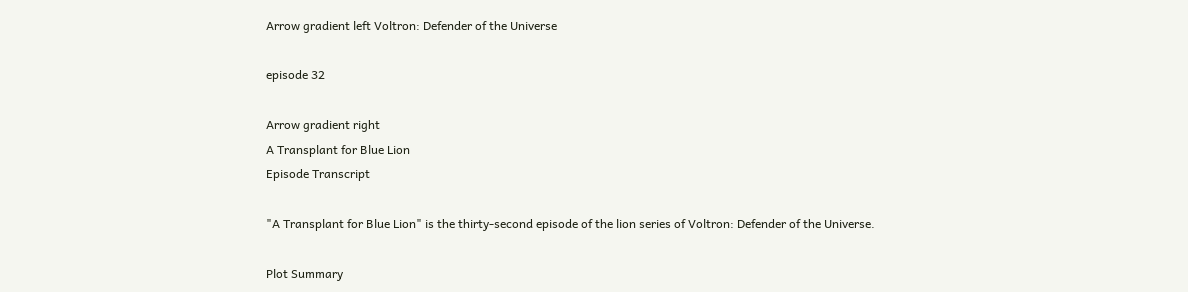Arrow gradient left Voltron: Defender of the Universe

episode 32

Arrow gradient right
A Transplant for Blue Lion
Episode Transcript

"A Transplant for Blue Lion" is the thirty-second episode of the lion series of Voltron: Defender of the Universe.

Plot Summary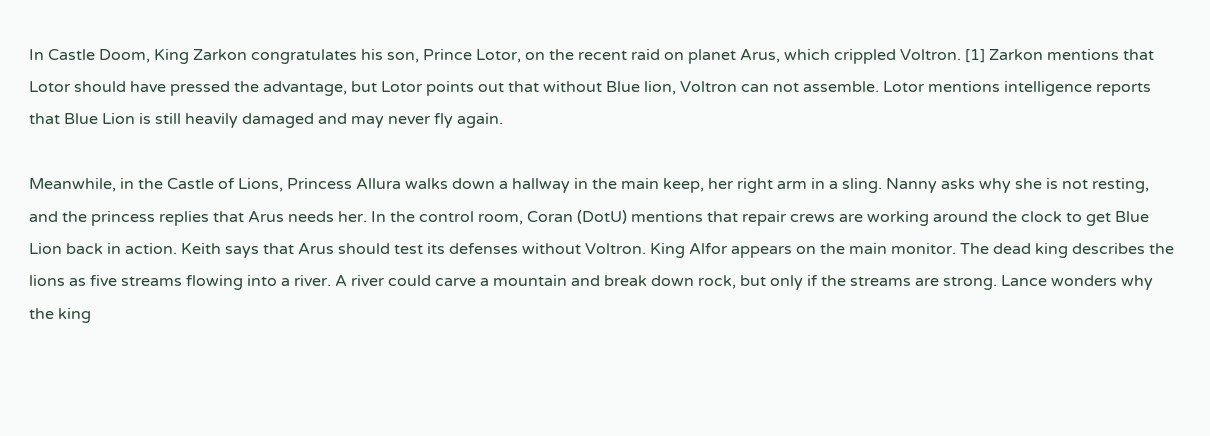In Castle Doom, King Zarkon congratulates his son, Prince Lotor, on the recent raid on planet Arus, which crippled Voltron. [1] Zarkon mentions that Lotor should have pressed the advantage, but Lotor points out that without Blue lion, Voltron can not assemble. Lotor mentions intelligence reports that Blue Lion is still heavily damaged and may never fly again.

Meanwhile, in the Castle of Lions, Princess Allura walks down a hallway in the main keep, her right arm in a sling. Nanny asks why she is not resting, and the princess replies that Arus needs her. In the control room, Coran (DotU) mentions that repair crews are working around the clock to get Blue Lion back in action. Keith says that Arus should test its defenses without Voltron. King Alfor appears on the main monitor. The dead king describes the lions as five streams flowing into a river. A river could carve a mountain and break down rock, but only if the streams are strong. Lance wonders why the king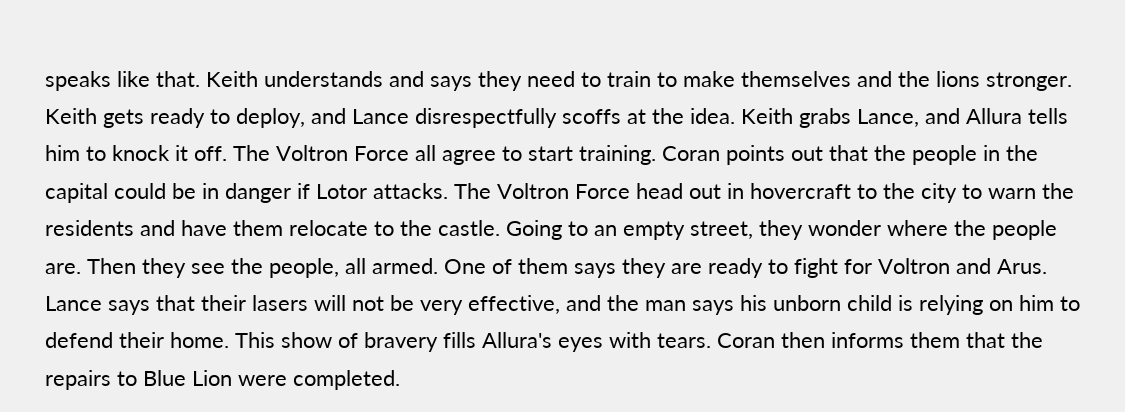speaks like that. Keith understands and says they need to train to make themselves and the lions stronger. Keith gets ready to deploy, and Lance disrespectfully scoffs at the idea. Keith grabs Lance, and Allura tells him to knock it off. The Voltron Force all agree to start training. Coran points out that the people in the capital could be in danger if Lotor attacks. The Voltron Force head out in hovercraft to the city to warn the residents and have them relocate to the castle. Going to an empty street, they wonder where the people are. Then they see the people, all armed. One of them says they are ready to fight for Voltron and Arus. Lance says that their lasers will not be very effective, and the man says his unborn child is relying on him to defend their home. This show of bravery fills Allura's eyes with tears. Coran then informs them that the repairs to Blue Lion were completed.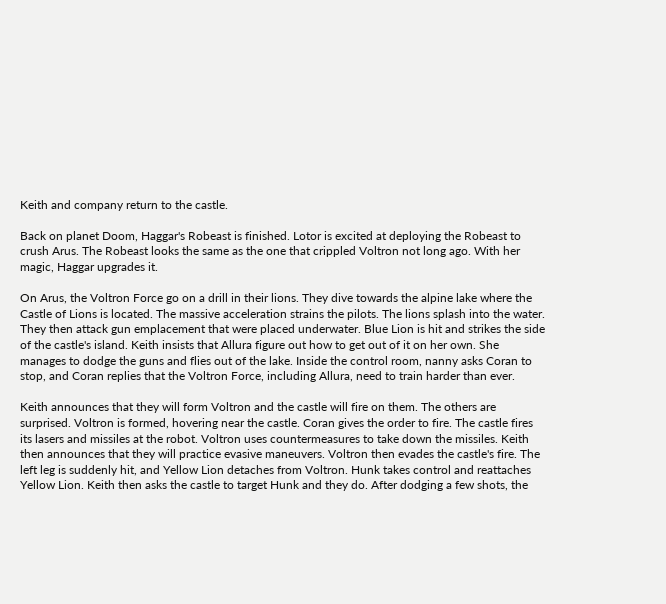Keith and company return to the castle.

Back on planet Doom, Haggar's Robeast is finished. Lotor is excited at deploying the Robeast to crush Arus. The Robeast looks the same as the one that crippled Voltron not long ago. With her magic, Haggar upgrades it.

On Arus, the Voltron Force go on a drill in their lions. They dive towards the alpine lake where the Castle of Lions is located. The massive acceleration strains the pilots. The lions splash into the water. They then attack gun emplacement that were placed underwater. Blue Lion is hit and strikes the side of the castle's island. Keith insists that Allura figure out how to get out of it on her own. She manages to dodge the guns and flies out of the lake. Inside the control room, nanny asks Coran to stop, and Coran replies that the Voltron Force, including Allura, need to train harder than ever.

Keith announces that they will form Voltron and the castle will fire on them. The others are surprised. Voltron is formed, hovering near the castle. Coran gives the order to fire. The castle fires its lasers and missiles at the robot. Voltron uses countermeasures to take down the missiles. Keith then announces that they will practice evasive maneuvers. Voltron then evades the castle's fire. The left leg is suddenly hit, and Yellow Lion detaches from Voltron. Hunk takes control and reattaches Yellow Lion. Keith then asks the castle to target Hunk and they do. After dodging a few shots, the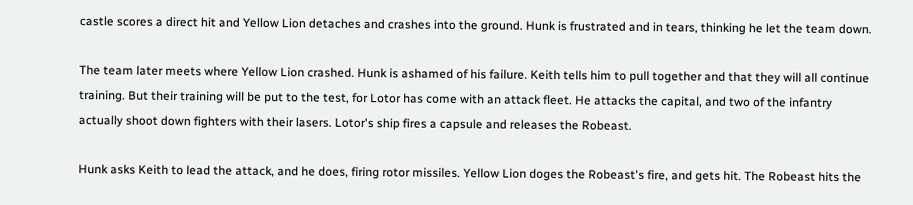castle scores a direct hit and Yellow Lion detaches and crashes into the ground. Hunk is frustrated and in tears, thinking he let the team down.

The team later meets where Yellow Lion crashed. Hunk is ashamed of his failure. Keith tells him to pull together and that they will all continue training. But their training will be put to the test, for Lotor has come with an attack fleet. He attacks the capital, and two of the infantry actually shoot down fighters with their lasers. Lotor's ship fires a capsule and releases the Robeast.

Hunk asks Keith to lead the attack, and he does, firing rotor missiles. Yellow Lion doges the Robeast's fire, and gets hit. The Robeast hits the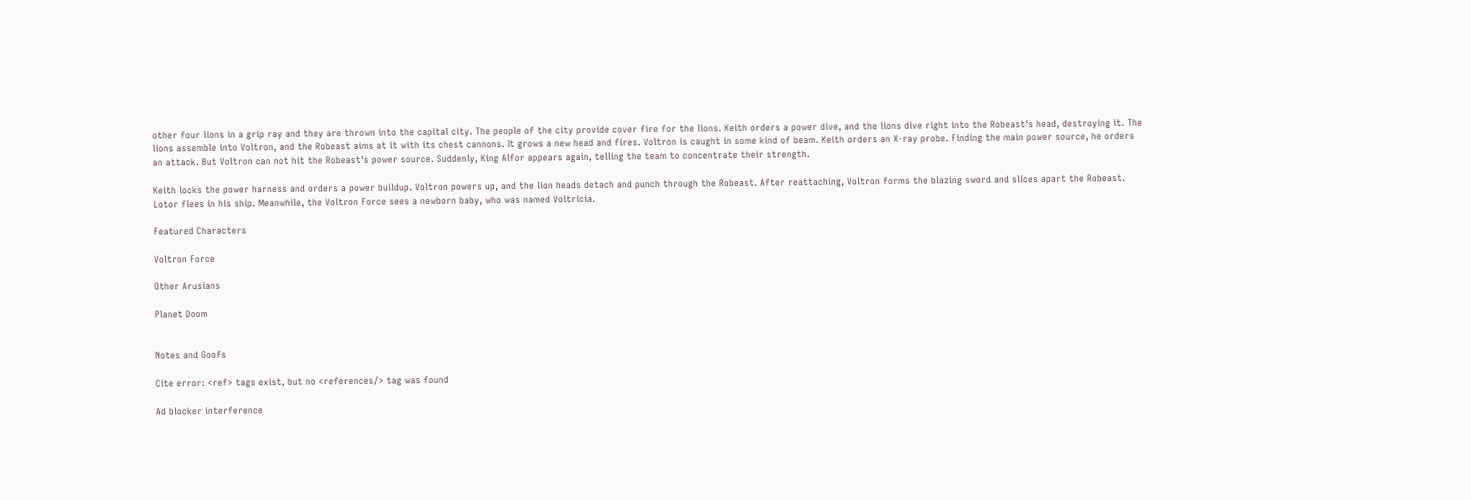other four lions in a grip ray and they are thrown into the capital city. The people of the city provide cover fire for the lions. Keith orders a power dive, and the lions dive right into the Robeast's head, destroying it. The lions assemble into Voltron, and the Robeast aims at it with its chest cannons. It grows a new head and fires. Voltron is caught in some kind of beam. Keith orders an X-ray probe. Finding the main power source, he orders an attack. But Voltron can not hit the Robeast's power source. Suddenly, King Alfor appears again, telling the team to concentrate their strength.

Keith locks the power harness and orders a power buildup. Voltron powers up, and the lion heads detach and punch through the Robeast. After reattaching, Voltron forms the blazing sword and slices apart the Robeast. Lotor flees in his ship. Meanwhile, the Voltron Force sees a newborn baby, who was named Voltricia.

Featured Characters

Voltron Force

Other Arusians

Planet Doom


Notes and Goofs

Cite error: <ref> tags exist, but no <references/> tag was found

Ad blocker interference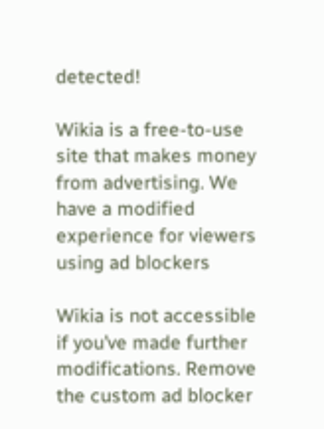detected!

Wikia is a free-to-use site that makes money from advertising. We have a modified experience for viewers using ad blockers

Wikia is not accessible if you’ve made further modifications. Remove the custom ad blocker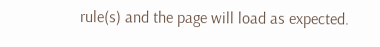rule(s) and the page will load as expected.